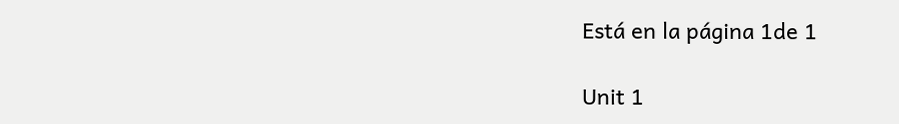Está en la página 1de 1

Unit 1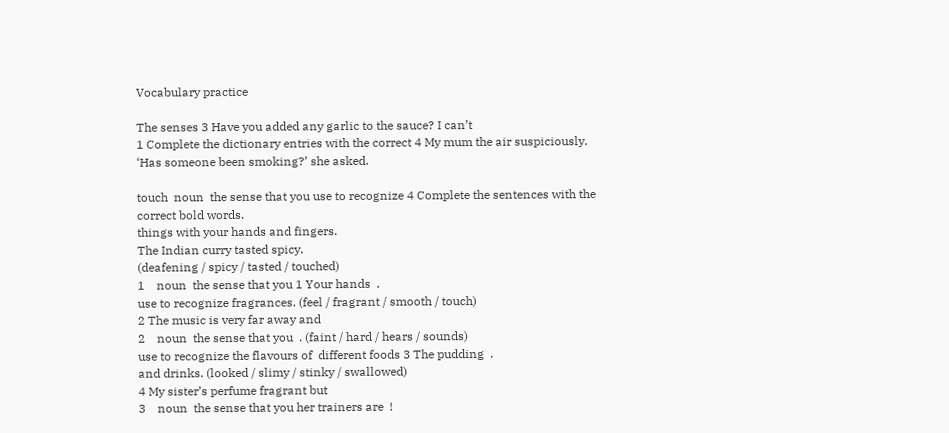Vocabulary practice

The senses 3 Have you added any garlic to the sauce? I can’t
1 Complete the dictionary entries with the correct 4 My mum the air suspiciously.
‘Has someone been smoking?’ she asked.

touch  noun  the sense that you use to recognize 4 Complete the sentences with the correct bold words.
things with your hands and fingers.
The Indian curry tasted spicy.
(deafening / spicy / tasted / touched)
1    noun  the sense that you 1 Your hands  .
use to recognize fragrances. (feel / fragrant / smooth / touch)
2 The music is very far away and
2    noun  the sense that you  . (faint / hard / hears / sounds)
use to recognize the flavours of  different foods 3 The pudding  .
and drinks. (looked / slimy / stinky / swallowed)
4 My sister’s perfume fragrant but
3    noun  the sense that you her trainers are  !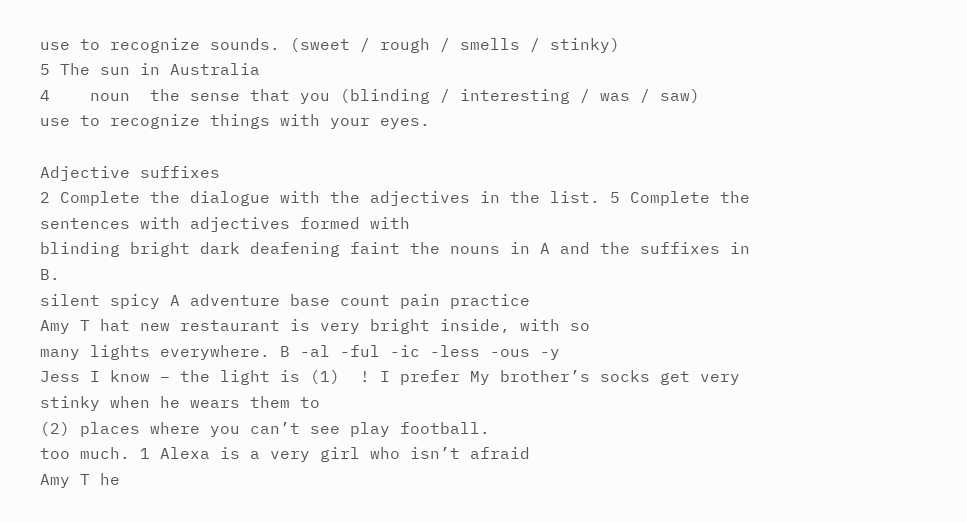use to recognize sounds. (sweet / rough / smells / stinky)
5 The sun in Australia
4    noun  the sense that you (blinding / interesting / was / saw)
use to recognize things with your eyes.

Adjective suffixes
2 Complete the dialogue with the adjectives in the list. 5 Complete the sentences with adjectives formed with
blinding bright dark deafening faint the nouns in A and the suffixes in B.
silent spicy A adventure base count pain practice
Amy T hat new restaurant is very bright inside, with so
many lights everywhere. B -al -ful -ic -less -ous -y
Jess I know – the light is (1)  ! I prefer My brother’s socks get very stinky when he wears them to
(2) places where you can’t see play football.
too much. 1 Alexa is a very girl who isn’t afraid
Amy T he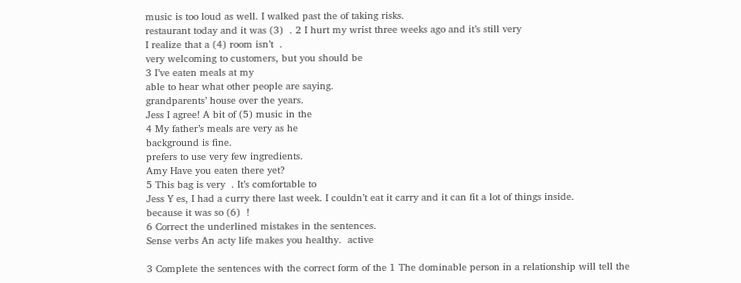music is too loud as well. I walked past the of taking risks.
restaurant today and it was (3)  . 2 I hurt my wrist three weeks ago and it’s still very
I realize that a (4) room isn’t  .
very welcoming to customers, but you should be
3 I’ve eaten meals at my
able to hear what other people are saying.
grandparents’ house over the years.
Jess I agree! A bit of (5) music in the
4 My father’s meals are very as he
background is fine.
prefers to use very few ingredients.
Amy Have you eaten there yet?
5 This bag is very  . It’s comfortable to
Jess Y es, I had a curry there last week. I couldn’t eat it carry and it can fit a lot of things inside.
because it was so (6)  !
6 Correct the underlined mistakes in the sentences.
Sense verbs An acty life makes you healthy.  active

3 Complete the sentences with the correct form of the 1 The dominable person in a relationship will tell the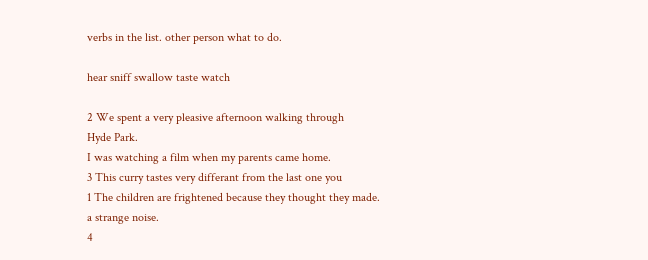verbs in the list. other person what to do.

hear sniff swallow taste watch

2 We spent a very pleasive afternoon walking through
Hyde Park.
I was watching a film when my parents came home.
3 This curry tastes very differant from the last one you
1 The children are frightened because they thought they made.
a strange noise.
4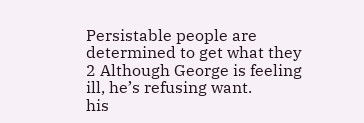Persistable people are determined to get what they
2 Although George is feeling ill, he’s refusing want.
his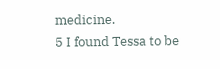medicine.
5 I found Tessa to be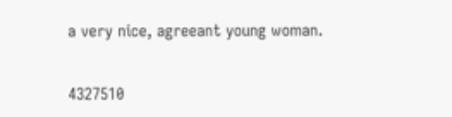a very nice, agreeant young woman.


4327510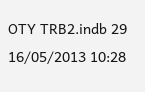OTY TRB2.indb 29 16/05/2013 10:28